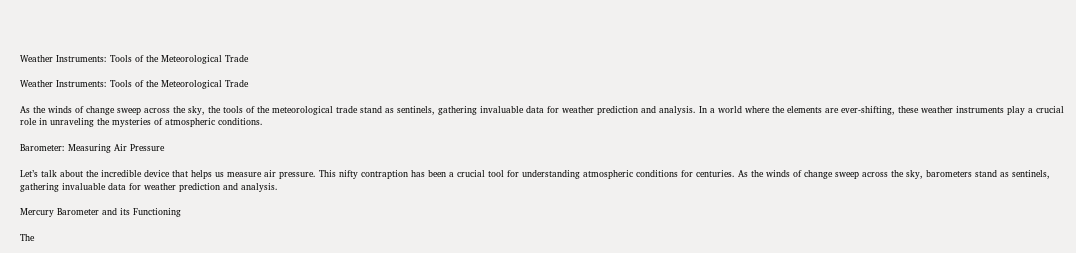Weather Instruments: Tools of the Meteorological Trade

Weather Instruments: Tools of the Meteorological Trade

As the winds of change sweep across the sky, the tools of the meteorological trade stand as sentinels, gathering invaluable data for weather prediction and analysis. In a world where the elements are ever-shifting, these weather instruments play a crucial role in unraveling the mysteries of atmospheric conditions.

Barometer: Measuring Air Pressure

Let’s talk about the incredible device that helps us measure air pressure. This nifty contraption has been a crucial tool for understanding atmospheric conditions for centuries. As the winds of change sweep across the sky, barometers stand as sentinels, gathering invaluable data for weather prediction and analysis.

Mercury Barometer and its Functioning

The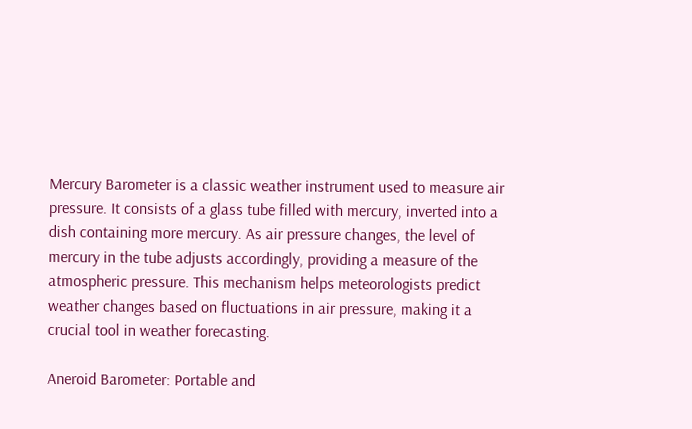Mercury Barometer is a classic weather instrument used to measure air pressure. It consists of a glass tube filled with mercury, inverted into a dish containing more mercury. As air pressure changes, the level of mercury in the tube adjusts accordingly, providing a measure of the atmospheric pressure. This mechanism helps meteorologists predict weather changes based on fluctuations in air pressure, making it a crucial tool in weather forecasting.

Aneroid Barometer: Portable and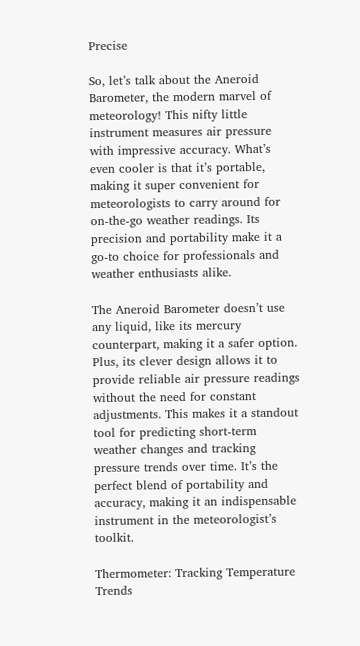Precise

So, let’s talk about the Aneroid Barometer, the modern marvel of meteorology! This nifty little instrument measures air pressure with impressive accuracy. What’s even cooler is that it’s portable, making it super convenient for meteorologists to carry around for on-the-go weather readings. Its precision and portability make it a go-to choice for professionals and weather enthusiasts alike.

The Aneroid Barometer doesn’t use any liquid, like its mercury counterpart, making it a safer option. Plus, its clever design allows it to provide reliable air pressure readings without the need for constant adjustments. This makes it a standout tool for predicting short-term weather changes and tracking pressure trends over time. It’s the perfect blend of portability and accuracy, making it an indispensable instrument in the meteorologist’s toolkit.

Thermometer: Tracking Temperature Trends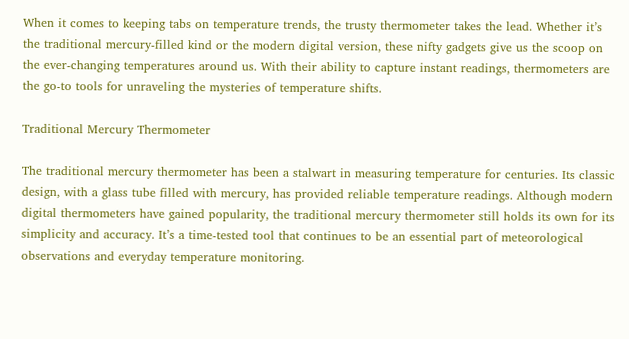When it comes to keeping tabs on temperature trends, the trusty thermometer takes the lead. Whether it’s the traditional mercury-filled kind or the modern digital version, these nifty gadgets give us the scoop on the ever-changing temperatures around us. With their ability to capture instant readings, thermometers are the go-to tools for unraveling the mysteries of temperature shifts.

Traditional Mercury Thermometer

The traditional mercury thermometer has been a stalwart in measuring temperature for centuries. Its classic design, with a glass tube filled with mercury, has provided reliable temperature readings. Although modern digital thermometers have gained popularity, the traditional mercury thermometer still holds its own for its simplicity and accuracy. It’s a time-tested tool that continues to be an essential part of meteorological observations and everyday temperature monitoring.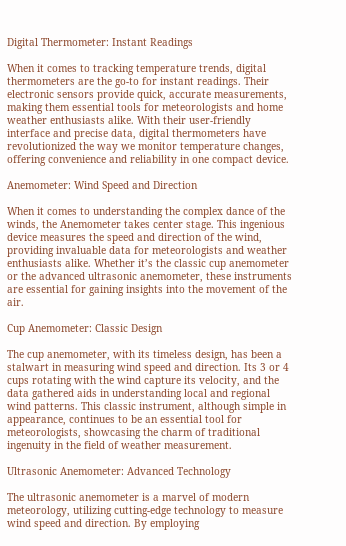Digital Thermometer: Instant Readings

When it comes to tracking temperature trends, digital thermometers are the go-to for instant readings. Their electronic sensors provide quick, accurate measurements, making them essential tools for meteorologists and home weather enthusiasts alike. With their user-friendly interface and precise data, digital thermometers have revolutionized the way we monitor temperature changes, offering convenience and reliability in one compact device.

Anemometer: Wind Speed and Direction

When it comes to understanding the complex dance of the winds, the Anemometer takes center stage. This ingenious device measures the speed and direction of the wind, providing invaluable data for meteorologists and weather enthusiasts alike. Whether it’s the classic cup anemometer or the advanced ultrasonic anemometer, these instruments are essential for gaining insights into the movement of the air.

Cup Anemometer: Classic Design

The cup anemometer, with its timeless design, has been a stalwart in measuring wind speed and direction. Its 3 or 4 cups rotating with the wind capture its velocity, and the data gathered aids in understanding local and regional wind patterns. This classic instrument, although simple in appearance, continues to be an essential tool for meteorologists, showcasing the charm of traditional ingenuity in the field of weather measurement.

Ultrasonic Anemometer: Advanced Technology

The ultrasonic anemometer is a marvel of modern meteorology, utilizing cutting-edge technology to measure wind speed and direction. By employing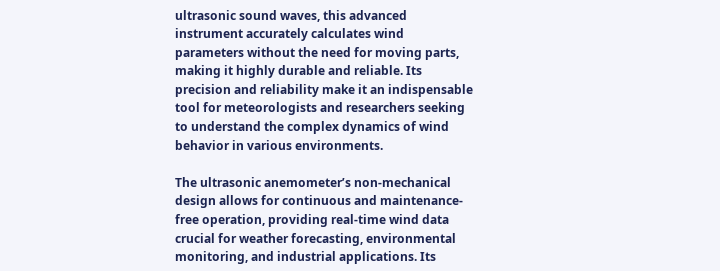ultrasonic sound waves, this advanced instrument accurately calculates wind parameters without the need for moving parts, making it highly durable and reliable. Its precision and reliability make it an indispensable tool for meteorologists and researchers seeking to understand the complex dynamics of wind behavior in various environments.

The ultrasonic anemometer’s non-mechanical design allows for continuous and maintenance-free operation, providing real-time wind data crucial for weather forecasting, environmental monitoring, and industrial applications. Its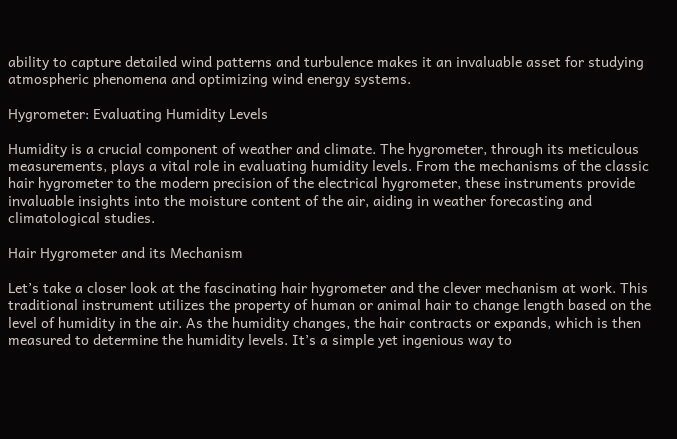ability to capture detailed wind patterns and turbulence makes it an invaluable asset for studying atmospheric phenomena and optimizing wind energy systems.

Hygrometer: Evaluating Humidity Levels

Humidity is a crucial component of weather and climate. The hygrometer, through its meticulous measurements, plays a vital role in evaluating humidity levels. From the mechanisms of the classic hair hygrometer to the modern precision of the electrical hygrometer, these instruments provide invaluable insights into the moisture content of the air, aiding in weather forecasting and climatological studies.

Hair Hygrometer and its Mechanism

Let’s take a closer look at the fascinating hair hygrometer and the clever mechanism at work. This traditional instrument utilizes the property of human or animal hair to change length based on the level of humidity in the air. As the humidity changes, the hair contracts or expands, which is then measured to determine the humidity levels. It’s a simple yet ingenious way to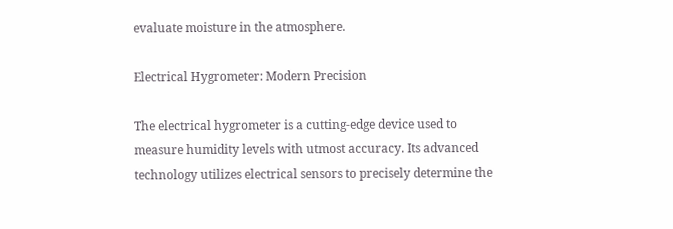evaluate moisture in the atmosphere.

Electrical Hygrometer: Modern Precision

The electrical hygrometer is a cutting-edge device used to measure humidity levels with utmost accuracy. Its advanced technology utilizes electrical sensors to precisely determine the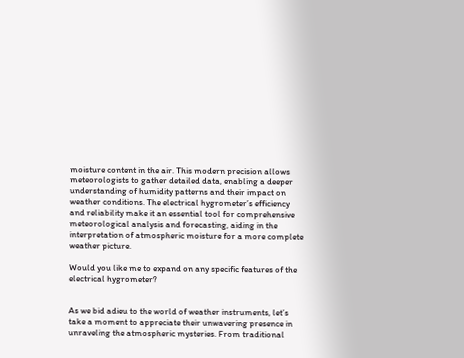moisture content in the air. This modern precision allows meteorologists to gather detailed data, enabling a deeper understanding of humidity patterns and their impact on weather conditions. The electrical hygrometer’s efficiency and reliability make it an essential tool for comprehensive meteorological analysis and forecasting, aiding in the interpretation of atmospheric moisture for a more complete weather picture.

Would you like me to expand on any specific features of the electrical hygrometer?


As we bid adieu to the world of weather instruments, let’s take a moment to appreciate their unwavering presence in unraveling the atmospheric mysteries. From traditional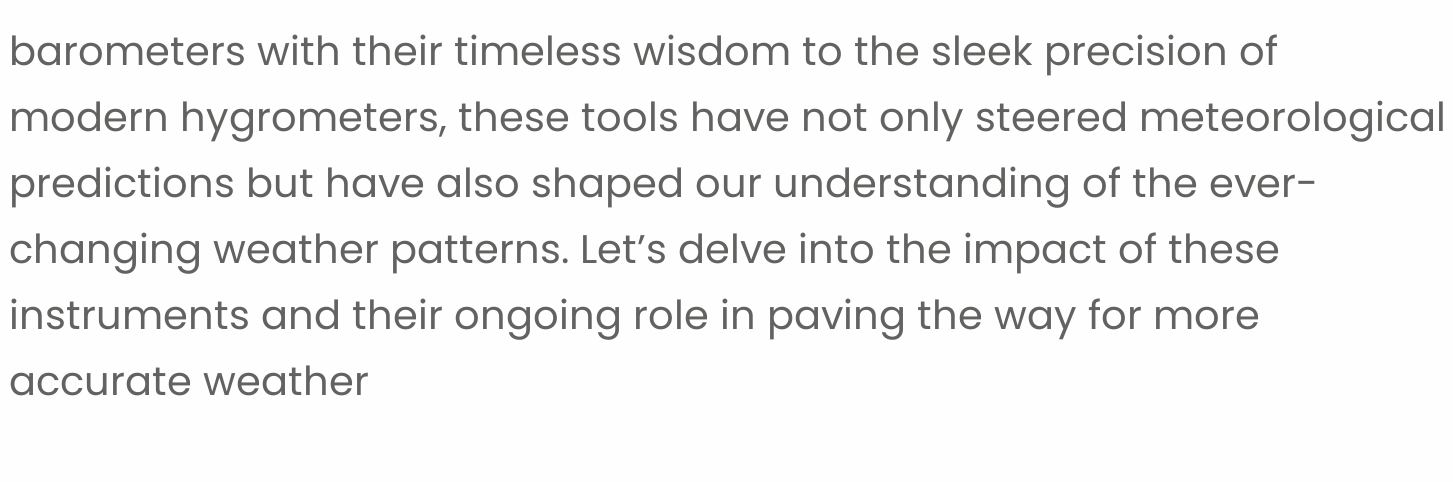barometers with their timeless wisdom to the sleek precision of modern hygrometers, these tools have not only steered meteorological predictions but have also shaped our understanding of the ever-changing weather patterns. Let’s delve into the impact of these instruments and their ongoing role in paving the way for more accurate weather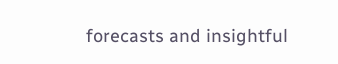forecasts and insightful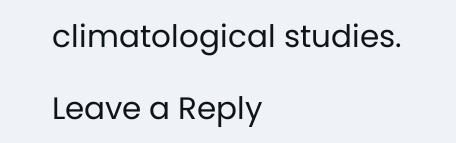climatological studies.

Leave a Reply